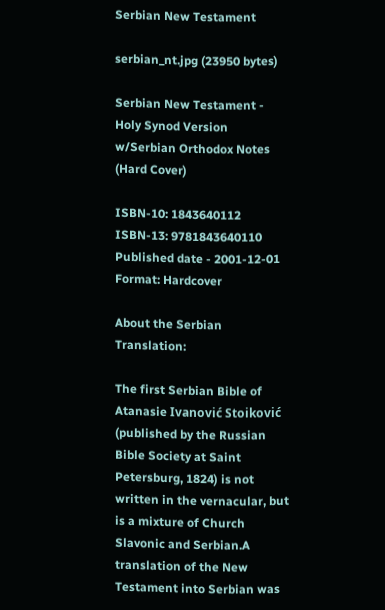Serbian New Testament

serbian_nt.jpg (23950 bytes)

Serbian New Testament - Holy Synod Version w/Serbian Orthodox Notes (Hard Cover)

ISBN-10: 1843640112    ISBN-13: 9781843640110
Published date - 2001-12-01
Format: Hardcover

About the Serbian Translation:

The first Serbian Bible of Atanasie Ivanović Stoiković (published by the Russian Bible Society at Saint Petersburg, 1824) is not written in the vernacular, but is a mixture of Church Slavonic and Serbian.A translation of the New Testament into Serbian was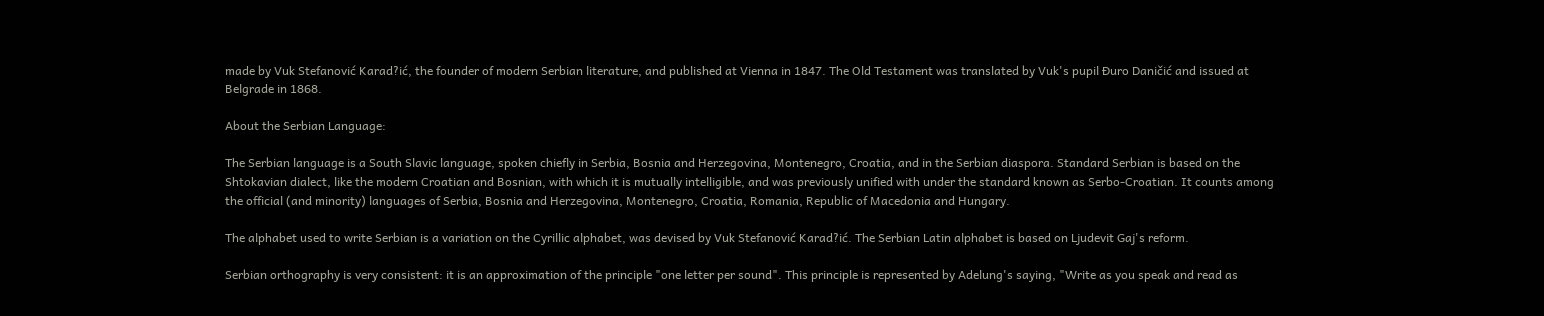made by Vuk Stefanović Karad?ić, the founder of modern Serbian literature, and published at Vienna in 1847. The Old Testament was translated by Vuk's pupil Đuro Daničić and issued at Belgrade in 1868.

About the Serbian Language:

The Serbian language is a South Slavic language, spoken chiefly in Serbia, Bosnia and Herzegovina, Montenegro, Croatia, and in the Serbian diaspora. Standard Serbian is based on the Shtokavian dialect, like the modern Croatian and Bosnian, with which it is mutually intelligible, and was previously unified with under the standard known as Serbo-Croatian. It counts among the official (and minority) languages of Serbia, Bosnia and Herzegovina, Montenegro, Croatia, Romania, Republic of Macedonia and Hungary.

The alphabet used to write Serbian is a variation on the Cyrillic alphabet, was devised by Vuk Stefanović Karad?ić. The Serbian Latin alphabet is based on Ljudevit Gaj's reform.

Serbian orthography is very consistent: it is an approximation of the principle "one letter per sound". This principle is represented by Adelung's saying, "Write as you speak and read as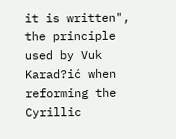it is written", the principle used by Vuk Karad?ić when reforming the Cyrillic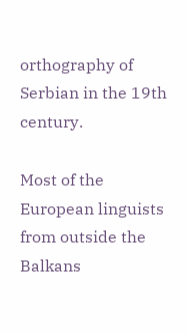orthography of Serbian in the 19th century.

Most of the European linguists from outside the Balkans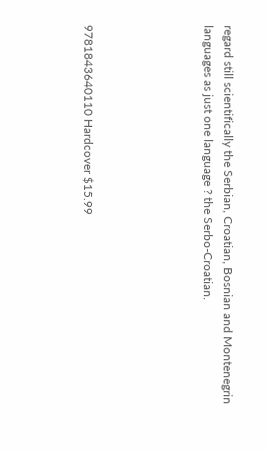regard still scientifically the Serbian, Croatian, Bosnian and Montenegrin languages as just one language ? the Serbo-Croatian.





9781843640110 Hardcover $15.99